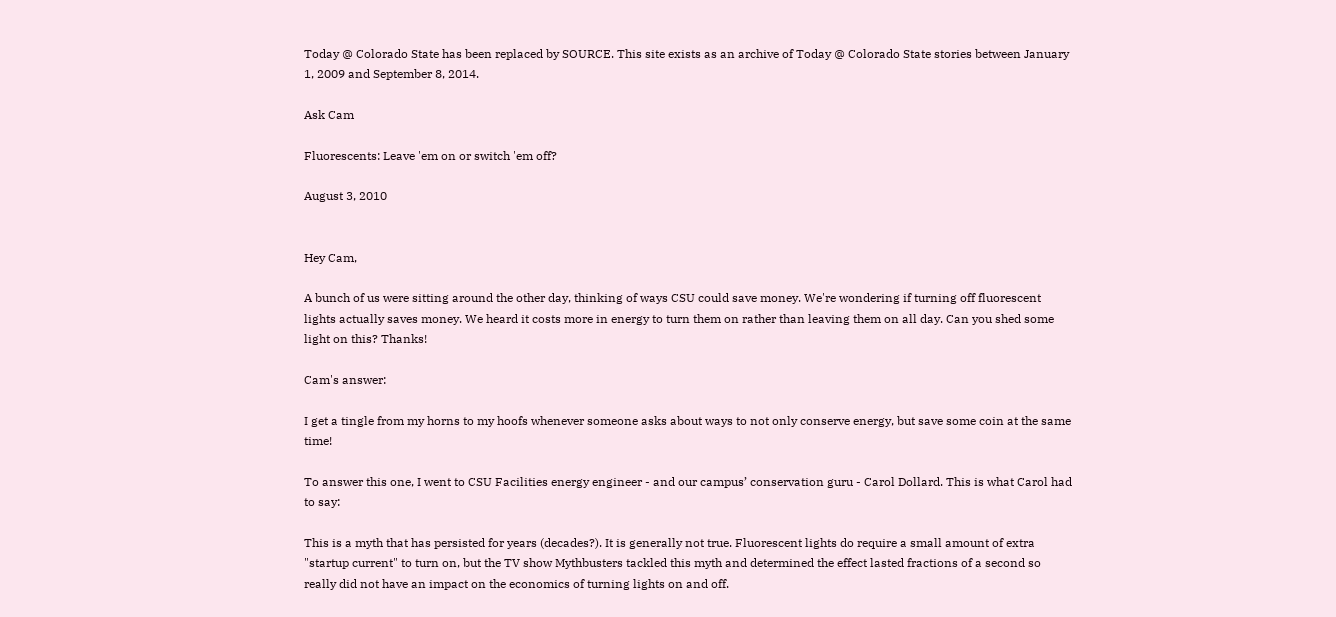Today @ Colorado State has been replaced by SOURCE. This site exists as an archive of Today @ Colorado State stories between January 1, 2009 and September 8, 2014.

Ask Cam

Fluorescents: Leave 'em on or switch 'em off?

August 3, 2010


Hey Cam,

A bunch of us were sitting around the other day, thinking of ways CSU could save money. We're wondering if turning off fluorescent lights actually saves money. We heard it costs more in energy to turn them on rather than leaving them on all day. Can you shed some light on this? Thanks!

Cam's answer:

I get a tingle from my horns to my hoofs whenever someone asks about ways to not only conserve energy, but save some coin at the same time!

To answer this one, I went to CSU Facilities energy engineer - and our campus’ conservation guru - Carol Dollard. This is what Carol had to say:

This is a myth that has persisted for years (decades?). It is generally not true. Fluorescent lights do require a small amount of extra "startup current" to turn on, but the TV show Mythbusters tackled this myth and determined the effect lasted fractions of a second so really did not have an impact on the economics of turning lights on and off.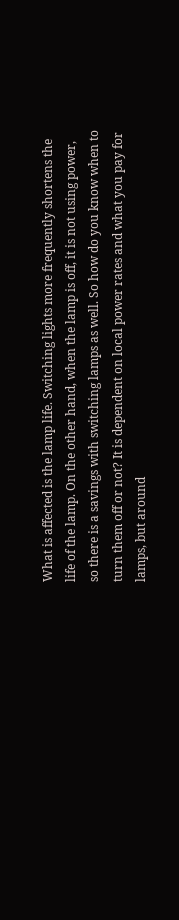What is affected is the lamp life. Switching lights more frequently shortens the life of the lamp. On the other hand, when the lamp is off, it is not using power, so there is a savings with switching lamps as well. So how do you know when to turn them off or not? It is dependent on local power rates and what you pay for lamps, but around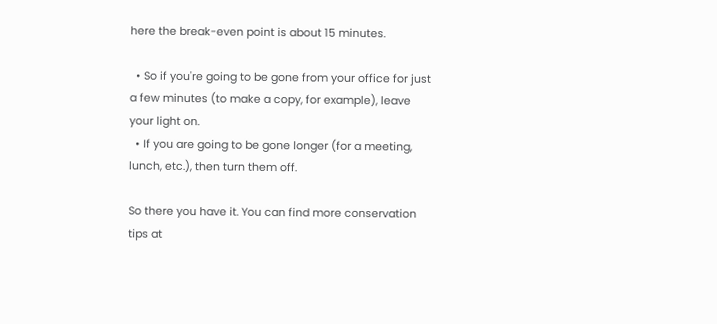here the break-even point is about 15 minutes.

  • So if you're going to be gone from your office for just a few minutes (to make a copy, for example), leave your light on.
  • If you are going to be gone longer (for a meeting, lunch, etc.), then turn them off.

So there you have it. You can find more conservation tips at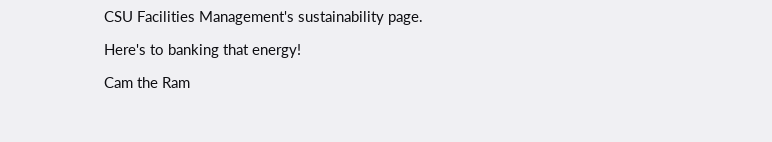CSU Facilities Management's sustainability page.

Here's to banking that energy!

Cam the Ram